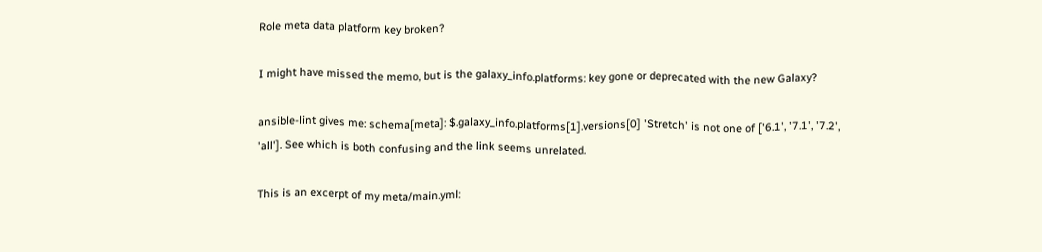Role meta data platform key broken?

I might have missed the memo, but is the galaxy_info.platforms: key gone or deprecated with the new Galaxy?

ansible-lint gives me: schema[meta]: $.galaxy_info.platforms[1].versions[0] 'Stretch' is not one of ['6.1', '7.1', '7.2', 'all']. See which is both confusing and the link seems unrelated.

This is an excerpt of my meta/main.yml: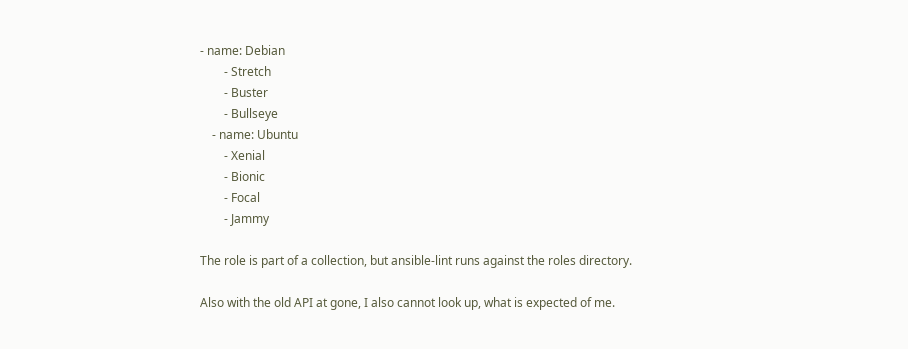- name: Debian
        - Stretch
        - Buster
        - Bullseye
    - name: Ubuntu
        - Xenial
        - Bionic
        - Focal
        - Jammy

The role is part of a collection, but ansible-lint runs against the roles directory.

Also with the old API at gone, I also cannot look up, what is expected of me.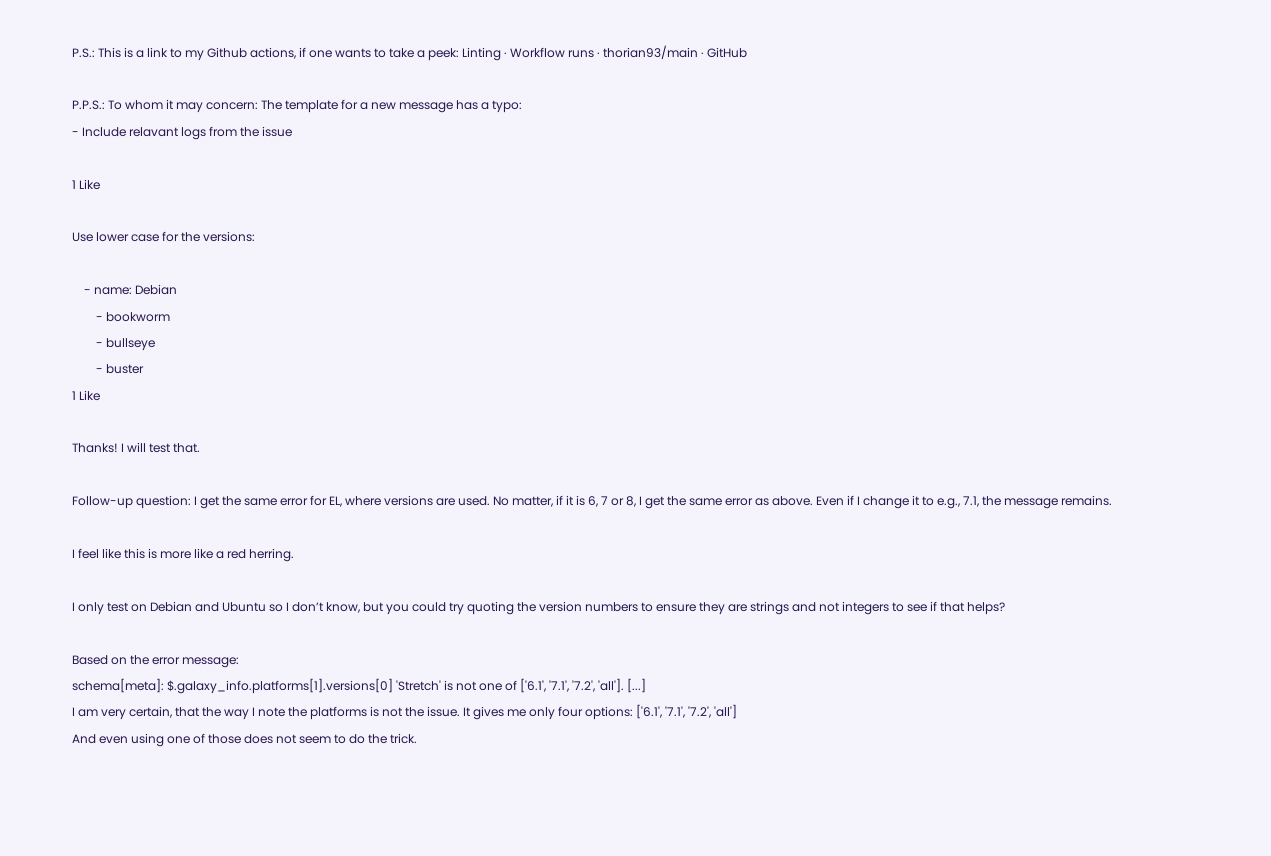P.S.: This is a link to my Github actions, if one wants to take a peek: Linting · Workflow runs · thorian93/main · GitHub

P.P.S.: To whom it may concern: The template for a new message has a typo:
- Include relavant logs from the issue

1 Like

Use lower case for the versions:

    - name: Debian
        - bookworm
        - bullseye
        - buster
1 Like

Thanks! I will test that.

Follow-up question: I get the same error for EL, where versions are used. No matter, if it is 6, 7 or 8, I get the same error as above. Even if I change it to e.g., 7.1, the message remains.

I feel like this is more like a red herring.

I only test on Debian and Ubuntu so I don’t know, but you could try quoting the version numbers to ensure they are strings and not integers to see if that helps?

Based on the error message:
schema[meta]: $.galaxy_info.platforms[1].versions[0] 'Stretch' is not one of ['6.1', '7.1', '7.2', 'all']. [...]
I am very certain, that the way I note the platforms is not the issue. It gives me only four options: ['6.1', '7.1', '7.2', 'all']
And even using one of those does not seem to do the trick.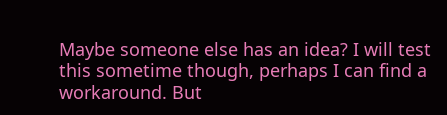Maybe someone else has an idea? I will test this sometime though, perhaps I can find a workaround. But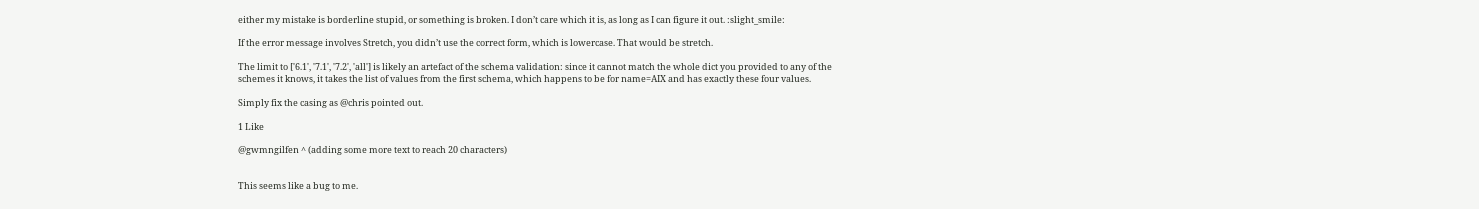either my mistake is borderline stupid, or something is broken. I don’t care which it is, as long as I can figure it out. :slight_smile:

If the error message involves Stretch, you didn’t use the correct form, which is lowercase. That would be stretch.

The limit to ['6.1', '7.1', '7.2', 'all'] is likely an artefact of the schema validation: since it cannot match the whole dict you provided to any of the schemes it knows, it takes the list of values from the first schema, which happens to be for name=AIX and has exactly these four values.

Simply fix the casing as @chris pointed out.

1 Like

@gwmngilfen ^ (adding some more text to reach 20 characters)


This seems like a bug to me.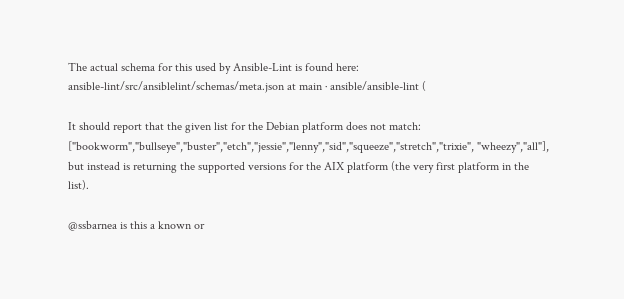The actual schema for this used by Ansible-Lint is found here:
ansible-lint/src/ansiblelint/schemas/meta.json at main · ansible/ansible-lint (

It should report that the given list for the Debian platform does not match: ["bookworm","bullseye","buster","etch","jessie","lenny","sid","squeeze","stretch","trixie", "wheezy","all"], but instead is returning the supported versions for the AIX platform (the very first platform in the list).

@ssbarnea is this a known or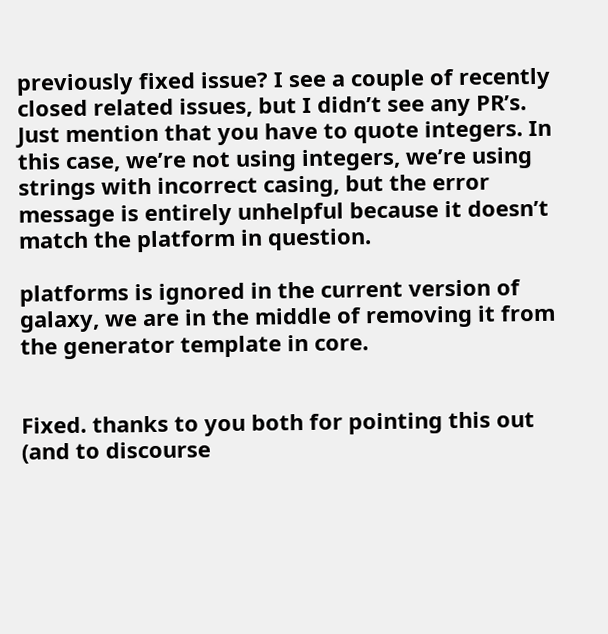previously fixed issue? I see a couple of recently closed related issues, but I didn’t see any PR’s. Just mention that you have to quote integers. In this case, we’re not using integers, we’re using strings with incorrect casing, but the error message is entirely unhelpful because it doesn’t match the platform in question.

platforms is ignored in the current version of galaxy, we are in the middle of removing it from the generator template in core.


Fixed. thanks to you both for pointing this out (and to discourse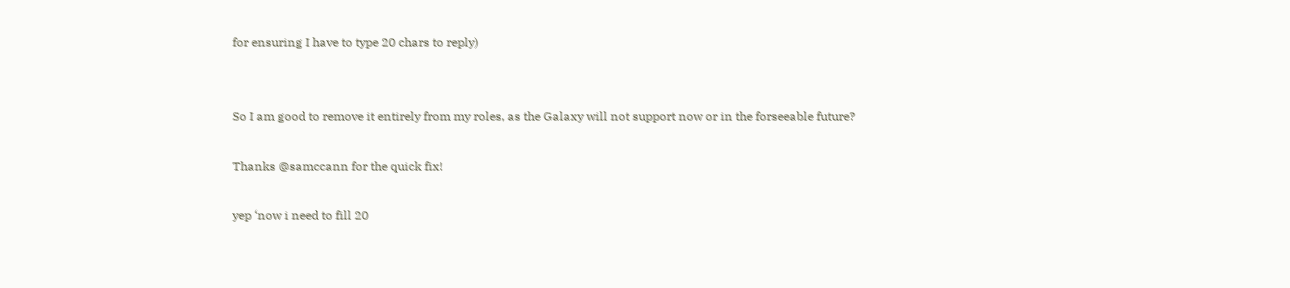for ensuring I have to type 20 chars to reply)


So I am good to remove it entirely from my roles, as the Galaxy will not support now or in the forseeable future?

Thanks @samccann for the quick fix!

yep ‘now i need to fill 20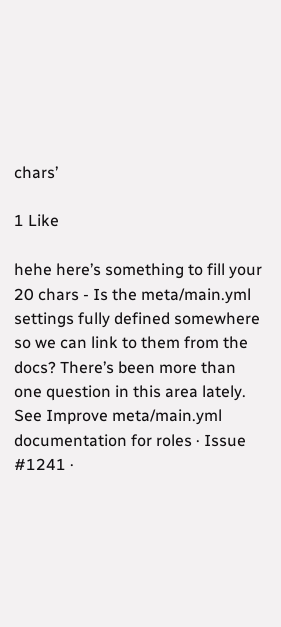chars’

1 Like

hehe here’s something to fill your 20 chars - Is the meta/main.yml settings fully defined somewhere so we can link to them from the docs? There’s been more than one question in this area lately. See Improve meta/main.yml documentation for roles · Issue #1241 ·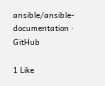ansible/ansible-documentation · GitHub

1 Like